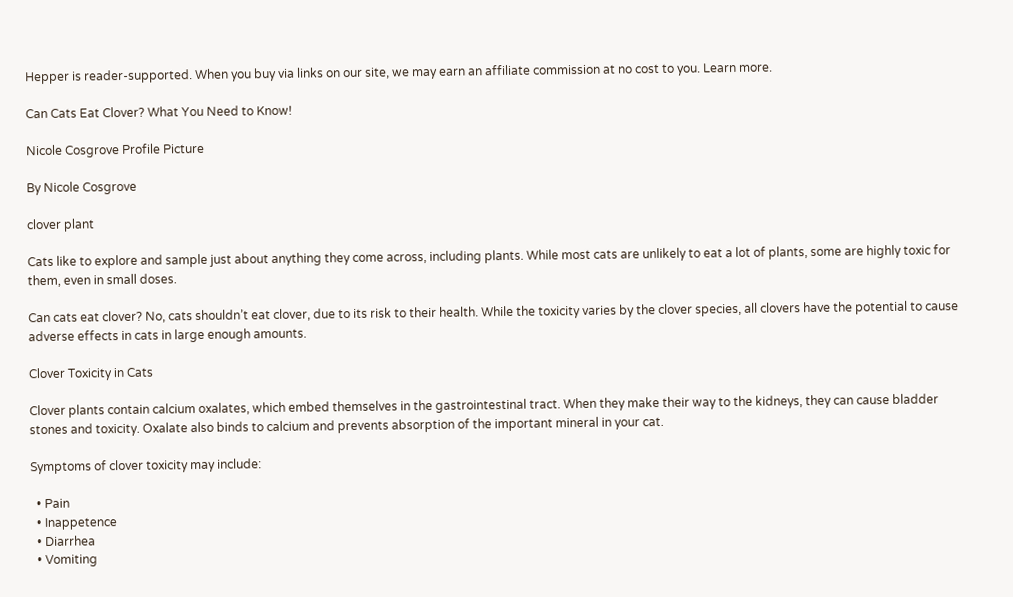Hepper is reader-supported. When you buy via links on our site, we may earn an affiliate commission at no cost to you. Learn more.

Can Cats Eat Clover? What You Need to Know!

Nicole Cosgrove Profile Picture

By Nicole Cosgrove

clover plant

Cats like to explore and sample just about anything they come across, including plants. While most cats are unlikely to eat a lot of plants, some are highly toxic for them, even in small doses.

Can cats eat clover? No, cats shouldn’t eat clover, due to its risk to their health. While the toxicity varies by the clover species, all clovers have the potential to cause adverse effects in cats in large enough amounts.

Clover Toxicity in Cats

Clover plants contain calcium oxalates, which embed themselves in the gastrointestinal tract. When they make their way to the kidneys, they can cause bladder stones and toxicity. Oxalate also binds to calcium and prevents absorption of the important mineral in your cat.

Symptoms of clover toxicity may include:

  • Pain
  • Inappetence
  • Diarrhea
  • Vomiting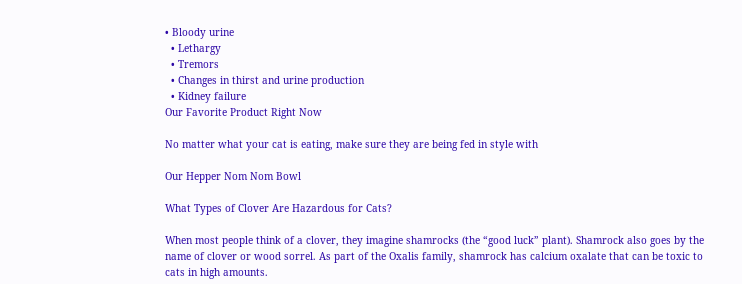• Bloody urine
  • Lethargy
  • Tremors
  • Changes in thirst and urine production
  • Kidney failure
Our Favorite Product Right Now

No matter what your cat is eating, make sure they are being fed in style with

Our Hepper Nom Nom Bowl

What Types of Clover Are Hazardous for Cats?

When most people think of a clover, they imagine shamrocks (the “good luck” plant). Shamrock also goes by the name of clover or wood sorrel. As part of the Oxalis family, shamrock has calcium oxalate that can be toxic to cats in high amounts.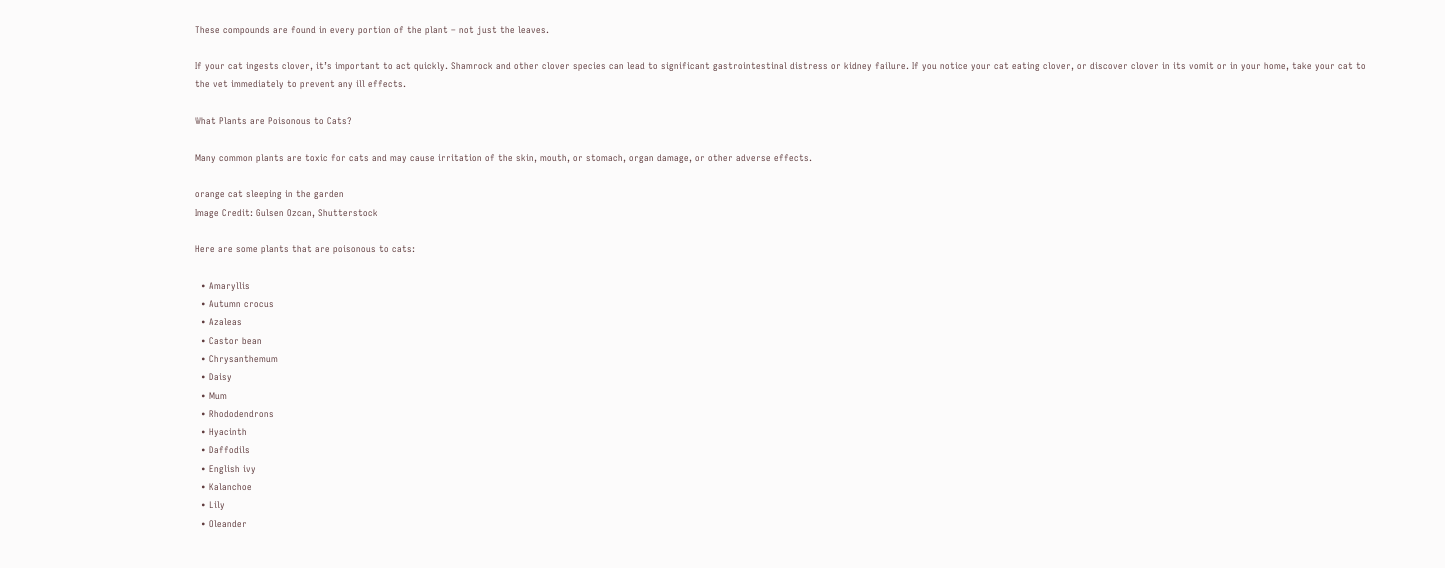These compounds are found in every portion of the plant – not just the leaves.

If your cat ingests clover, it’s important to act quickly. Shamrock and other clover species can lead to significant gastrointestinal distress or kidney failure. If you notice your cat eating clover, or discover clover in its vomit or in your home, take your cat to the vet immediately to prevent any ill effects.

What Plants are Poisonous to Cats?

Many common plants are toxic for cats and may cause irritation of the skin, mouth, or stomach, organ damage, or other adverse effects.

orange cat sleeping in the garden
Image Credit: Gulsen Ozcan, Shutterstock

Here are some plants that are poisonous to cats:

  • Amaryllis
  • Autumn crocus
  • Azaleas
  • Castor bean
  • Chrysanthemum
  • Daisy
  • Mum
  • Rhododendrons
  • Hyacinth
  • Daffodils
  • English ivy
  • Kalanchoe
  • Lily
  • Oleander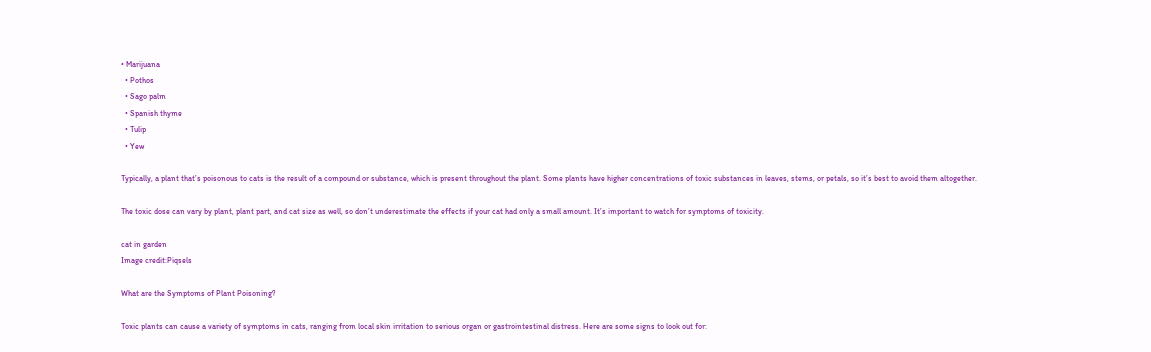• Marijuana
  • Pothos
  • Sago palm
  • Spanish thyme
  • Tulip
  • Yew

Typically, a plant that’s poisonous to cats is the result of a compound or substance, which is present throughout the plant. Some plants have higher concentrations of toxic substances in leaves, stems, or petals, so it’s best to avoid them altogether.

The toxic dose can vary by plant, plant part, and cat size as well, so don’t underestimate the effects if your cat had only a small amount. It’s important to watch for symptoms of toxicity.

cat in garden
Image credit:Piqsels

What are the Symptoms of Plant Poisoning?

Toxic plants can cause a variety of symptoms in cats, ranging from local skin irritation to serious organ or gastrointestinal distress. Here are some signs to look out for: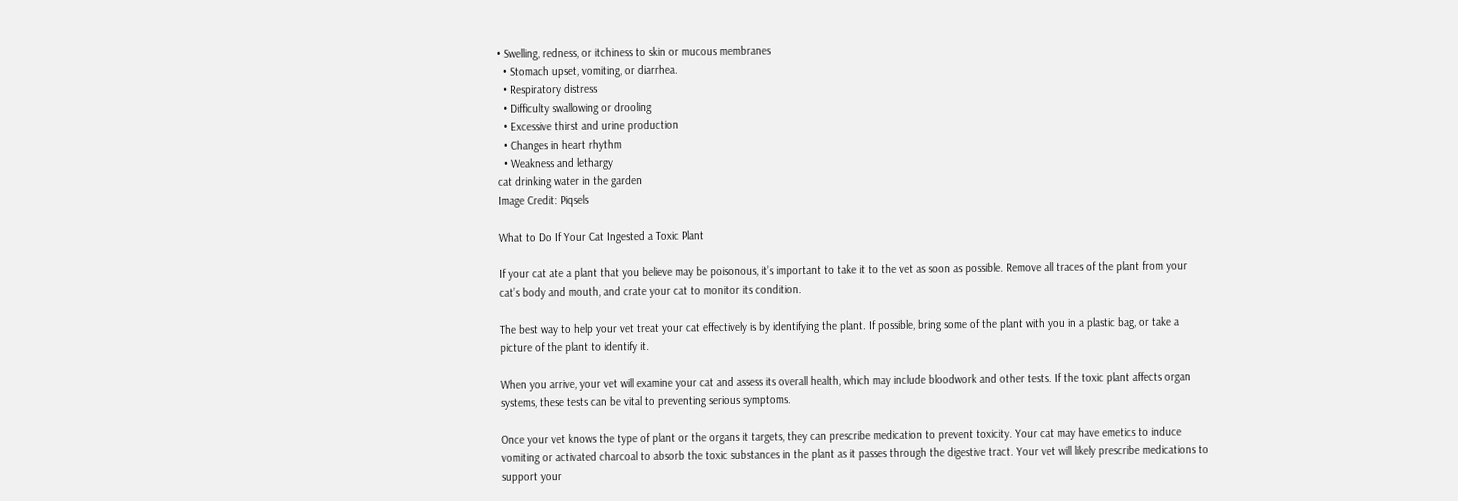• Swelling, redness, or itchiness to skin or mucous membranes
  • Stomach upset, vomiting, or diarrhea.
  • Respiratory distress
  • Difficulty swallowing or drooling
  • Excessive thirst and urine production
  • Changes in heart rhythm
  • Weakness and lethargy
cat drinking water in the garden
Image Credit: Piqsels

What to Do If Your Cat Ingested a Toxic Plant

If your cat ate a plant that you believe may be poisonous, it’s important to take it to the vet as soon as possible. Remove all traces of the plant from your cat’s body and mouth, and crate your cat to monitor its condition.

The best way to help your vet treat your cat effectively is by identifying the plant. If possible, bring some of the plant with you in a plastic bag, or take a picture of the plant to identify it.

When you arrive, your vet will examine your cat and assess its overall health, which may include bloodwork and other tests. If the toxic plant affects organ systems, these tests can be vital to preventing serious symptoms.

Once your vet knows the type of plant or the organs it targets, they can prescribe medication to prevent toxicity. Your cat may have emetics to induce vomiting or activated charcoal to absorb the toxic substances in the plant as it passes through the digestive tract. Your vet will likely prescribe medications to support your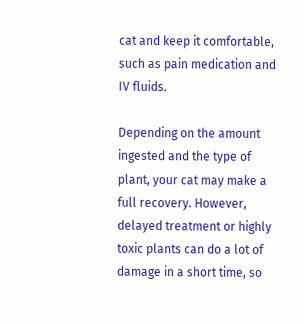cat and keep it comfortable, such as pain medication and IV fluids.

Depending on the amount ingested and the type of plant, your cat may make a full recovery. However, delayed treatment or highly toxic plants can do a lot of damage in a short time, so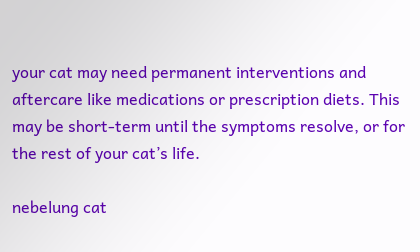your cat may need permanent interventions and aftercare like medications or prescription diets. This may be short-term until the symptoms resolve, or for the rest of your cat’s life.

nebelung cat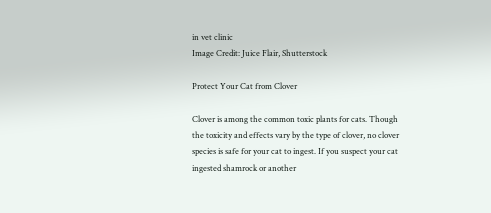in vet clinic
Image Credit: Juice Flair, Shutterstock

Protect Your Cat from Clover

Clover is among the common toxic plants for cats. Though the toxicity and effects vary by the type of clover, no clover species is safe for your cat to ingest. If you suspect your cat ingested shamrock or another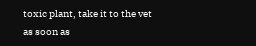toxic plant, take it to the vet as soon as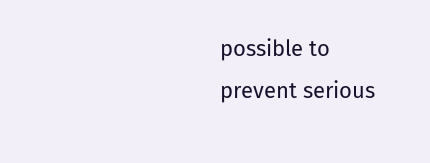possible to prevent serious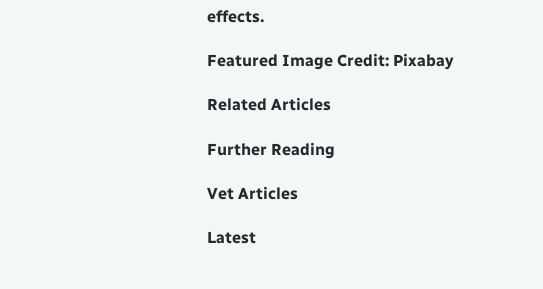effects.

Featured Image Credit: Pixabay

Related Articles

Further Reading

Vet Articles

Latest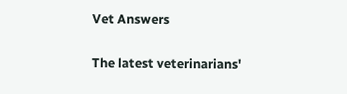Vet Answers

The latest veterinarians'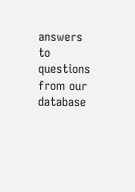answers to questions from our database